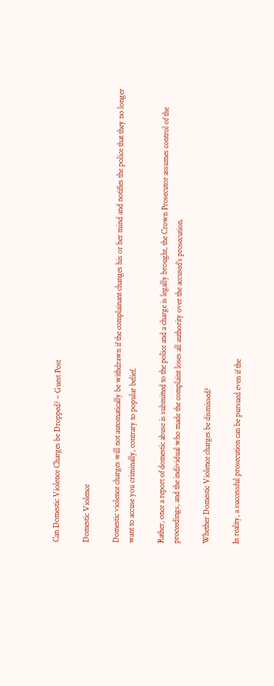Can Domestic Violence Charges be Dropped? – Guest Post

Domestic Violence

Domestic violence charges will not automatically be withdrawn if the complainant changes his or her mind and notifies the police that they no longer want to accuse you criminally, contrary to popular belief.

Rather, once a report of domestic abuse is submitted to the police and a charge is legally brought, the Crown Prosecutor assumes control of the proceedings, and the individual who made the complaint loses all authority over the accused’s prosecution.

Whether Domestic Violence charges be dismissed?

In reality, a successful prosecution can be pursued even if the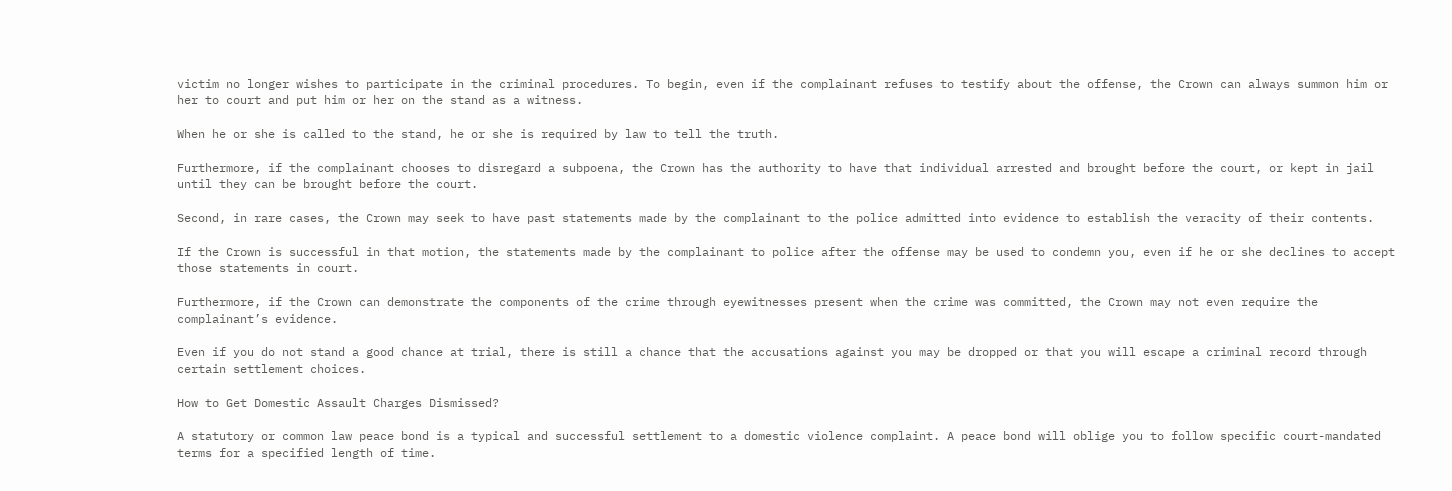victim no longer wishes to participate in the criminal procedures. To begin, even if the complainant refuses to testify about the offense, the Crown can always summon him or her to court and put him or her on the stand as a witness.

When he or she is called to the stand, he or she is required by law to tell the truth.

Furthermore, if the complainant chooses to disregard a subpoena, the Crown has the authority to have that individual arrested and brought before the court, or kept in jail until they can be brought before the court.

Second, in rare cases, the Crown may seek to have past statements made by the complainant to the police admitted into evidence to establish the veracity of their contents.

If the Crown is successful in that motion, the statements made by the complainant to police after the offense may be used to condemn you, even if he or she declines to accept those statements in court.

Furthermore, if the Crown can demonstrate the components of the crime through eyewitnesses present when the crime was committed, the Crown may not even require the complainant’s evidence.

Even if you do not stand a good chance at trial, there is still a chance that the accusations against you may be dropped or that you will escape a criminal record through certain settlement choices.

How to Get Domestic Assault Charges Dismissed?

A statutory or common law peace bond is a typical and successful settlement to a domestic violence complaint. A peace bond will oblige you to follow specific court-mandated terms for a specified length of time.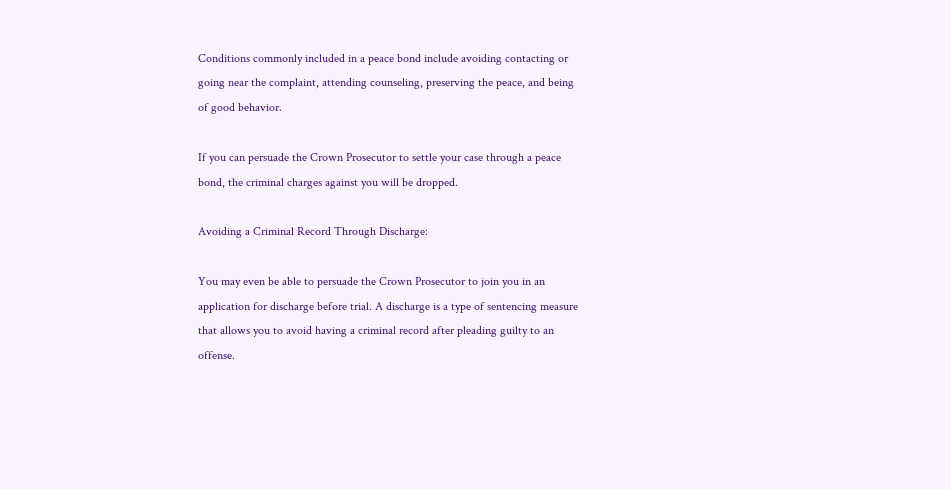Conditions commonly included in a peace bond include avoiding contacting or going near the complaint, attending counseling, preserving the peace, and being of good behavior.

If you can persuade the Crown Prosecutor to settle your case through a peace bond, the criminal charges against you will be dropped.

Avoiding a Criminal Record Through Discharge:

You may even be able to persuade the Crown Prosecutor to join you in an application for discharge before trial. A discharge is a type of sentencing measure that allows you to avoid having a criminal record after pleading guilty to an offense.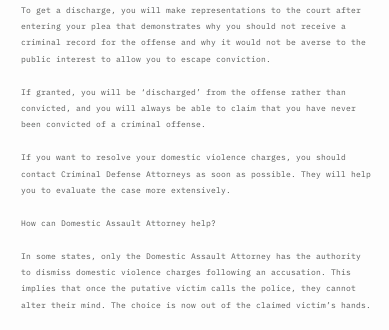To get a discharge, you will make representations to the court after entering your plea that demonstrates why you should not receive a criminal record for the offense and why it would not be averse to the public interest to allow you to escape conviction.

If granted, you will be ‘discharged’ from the offense rather than convicted, and you will always be able to claim that you have never been convicted of a criminal offense.

If you want to resolve your domestic violence charges, you should contact Criminal Defense Attorneys as soon as possible. They will help you to evaluate the case more extensively.

How can Domestic Assault Attorney help?

In some states, only the Domestic Assault Attorney has the authority to dismiss domestic violence charges following an accusation. This implies that once the putative victim calls the police, they cannot alter their mind. The choice is now out of the claimed victim’s hands.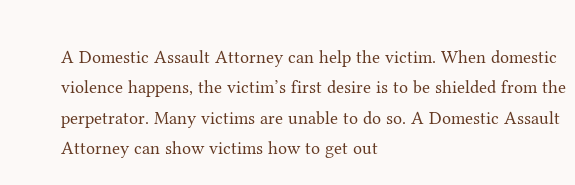A Domestic Assault Attorney can help the victim. When domestic violence happens, the victim’s first desire is to be shielded from the perpetrator. Many victims are unable to do so. A Domestic Assault Attorney can show victims how to get out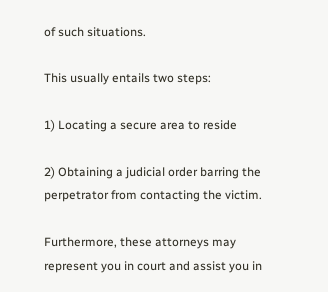of such situations.

This usually entails two steps:

1) Locating a secure area to reside

2) Obtaining a judicial order barring the perpetrator from contacting the victim.

Furthermore, these attorneys may represent you in court and assist you in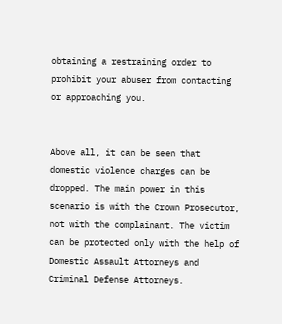obtaining a restraining order to prohibit your abuser from contacting or approaching you.


Above all, it can be seen that domestic violence charges can be dropped. The main power in this scenario is with the Crown Prosecutor, not with the complainant. The victim can be protected only with the help of Domestic Assault Attorneys and Criminal Defense Attorneys.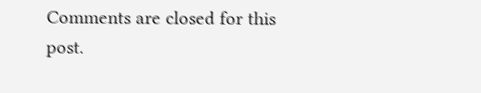Comments are closed for this post.